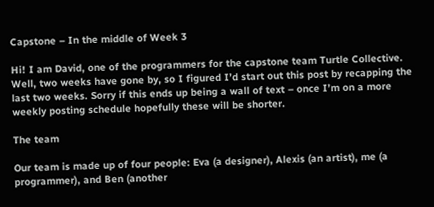Capstone – In the middle of Week 3

Hi! I am David, one of the programmers for the capstone team Turtle Collective. Well, two weeks have gone by, so I figured I’d start out this post by recapping the last two weeks. Sorry if this ends up being a wall of text – once I’m on a more weekly posting schedule hopefully these will be shorter.

The team

Our team is made up of four people: Eva (a designer), Alexis (an artist), me (a programmer), and Ben (another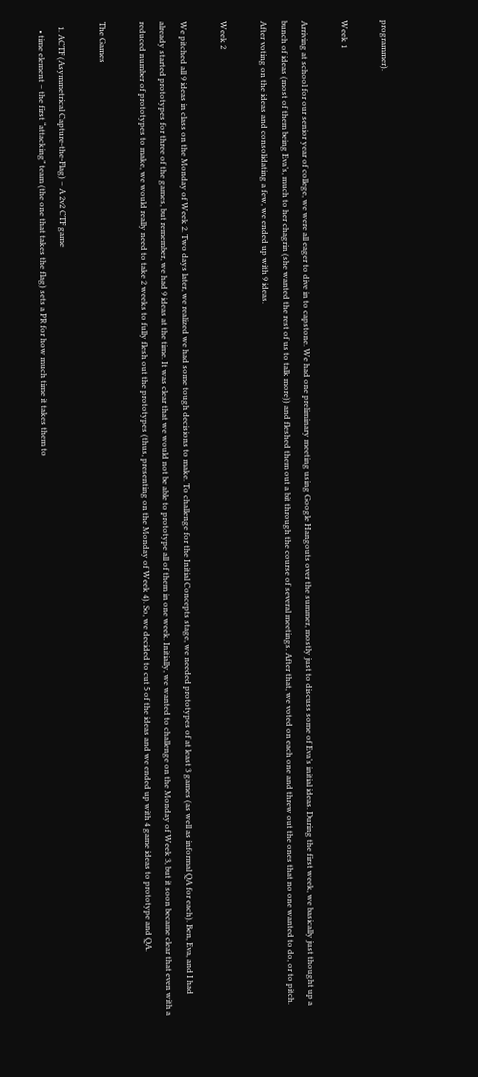programmer).

Week 1

Arriving at school for our senior year of college, we were all eager to dive in to capstone. We had one preliminary meeting using Google Hangouts over the summer, mostly just to discuss some of Eva’s initial ideas. During the first week, we basically just thought up a bunch of ideas (most of them being Eva’s, much to her chagrin (she wanted the rest of us to talk more)) and fleshed them out a bit through the course of several meetings. After that, we voted on each one and threw out the ones that no one wanted to do, or to pitch. After voting on the ideas and consolidating a few, we ended up with 9 ideas.

Week 2

We pitched all 9 ideas in class on the Monday of Week 2. Two days later, we realized we had some tough decisions to make. To challenge for the Initial Concepts stage, we needed prototypes of at least 3 games (as well as informal QA for each). Ben, Eva, and I had already started prototypes for three of the games, but remember, we had 9 ideas at the time. It was clear that we would not be able to prototype all of them in one week. Initially, we wanted to challenge on the Monday of Week 3, but it soon became clear that even with a reduced number of prototypes to make, we would really need to take 2 weeks to fully flesh out the prototypes (thus, presenting on the Monday of Week 4). So, we decided to cut 5 of the ideas and we ended up with 4 game ideas to prototype and QA.

The Games

  1. ACTF (Asymmetrical Capture-the-Flag) – A 2v2 CTF game
    • time element – the first “attacking” team (the one that takes the flag) sets a PR for how much time it takes them to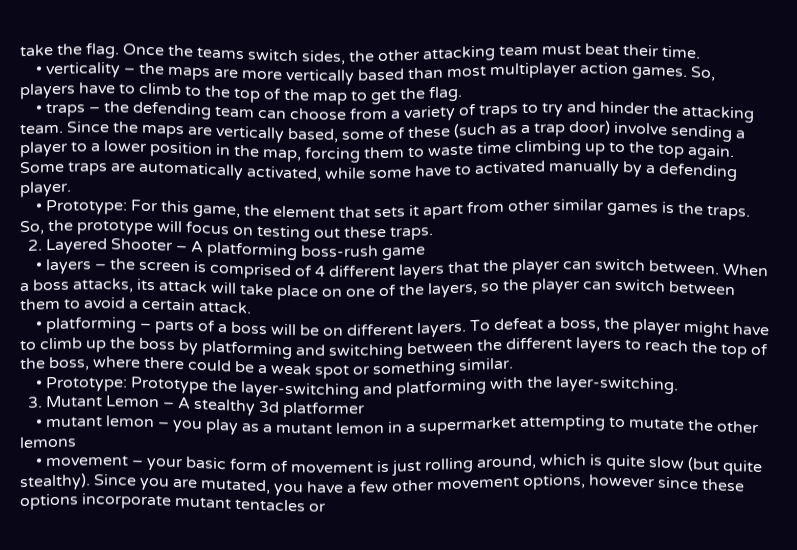take the flag. Once the teams switch sides, the other attacking team must beat their time.
    • verticality – the maps are more vertically based than most multiplayer action games. So, players have to climb to the top of the map to get the flag.
    • traps – the defending team can choose from a variety of traps to try and hinder the attacking team. Since the maps are vertically based, some of these (such as a trap door) involve sending a player to a lower position in the map, forcing them to waste time climbing up to the top again. Some traps are automatically activated, while some have to activated manually by a defending player.
    • Prototype: For this game, the element that sets it apart from other similar games is the traps. So, the prototype will focus on testing out these traps.
  2. Layered Shooter – A platforming boss-rush game
    • layers – the screen is comprised of 4 different layers that the player can switch between. When a boss attacks, its attack will take place on one of the layers, so the player can switch between them to avoid a certain attack.
    • platforming – parts of a boss will be on different layers. To defeat a boss, the player might have to climb up the boss by platforming and switching between the different layers to reach the top of the boss, where there could be a weak spot or something similar.
    • Prototype: Prototype the layer-switching and platforming with the layer-switching.
  3. Mutant Lemon – A stealthy 3d platformer
    • mutant lemon – you play as a mutant lemon in a supermarket attempting to mutate the other lemons
    • movement – your basic form of movement is just rolling around, which is quite slow (but quite stealthy). Since you are mutated, you have a few other movement options, however since these options incorporate mutant tentacles or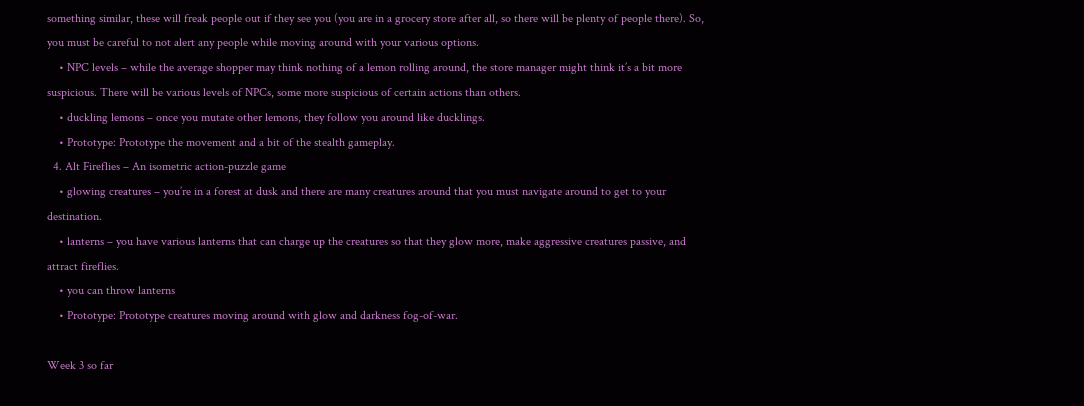something similar, these will freak people out if they see you (you are in a grocery store after all, so there will be plenty of people there). So, you must be careful to not alert any people while moving around with your various options.
    • NPC levels – while the average shopper may think nothing of a lemon rolling around, the store manager might think it’s a bit more suspicious. There will be various levels of NPCs, some more suspicious of certain actions than others.
    • duckling lemons – once you mutate other lemons, they follow you around like ducklings.
    • Prototype: Prototype the movement and a bit of the stealth gameplay.
  4. Alt Fireflies – An isometric action-puzzle game
    • glowing creatures – you’re in a forest at dusk and there are many creatures around that you must navigate around to get to your destination.
    • lanterns – you have various lanterns that can charge up the creatures so that they glow more, make aggressive creatures passive, and attract fireflies.
    • you can throw lanterns
    • Prototype: Prototype creatures moving around with glow and darkness fog-of-war.

Week 3 so far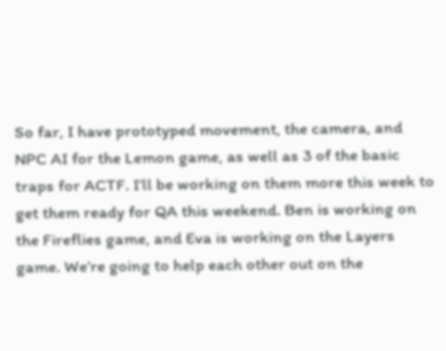So far, I have prototyped movement, the camera, and NPC AI for the Lemon game, as well as 3 of the basic traps for ACTF. I’ll be working on them more this week to get them ready for QA this weekend. Ben is working on the Fireflies game, and Eva is working on the Layers game. We’re going to help each other out on the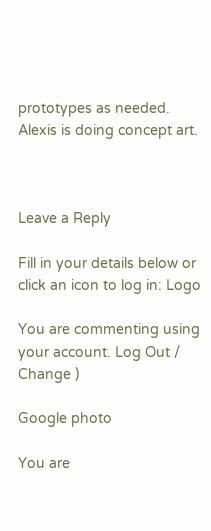prototypes as needed. Alexis is doing concept art.



Leave a Reply

Fill in your details below or click an icon to log in: Logo

You are commenting using your account. Log Out /  Change )

Google photo

You are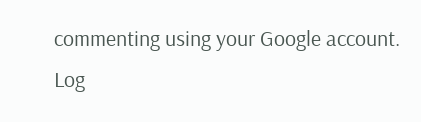commenting using your Google account. Log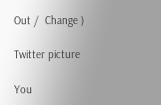Out /  Change )

Twitter picture

You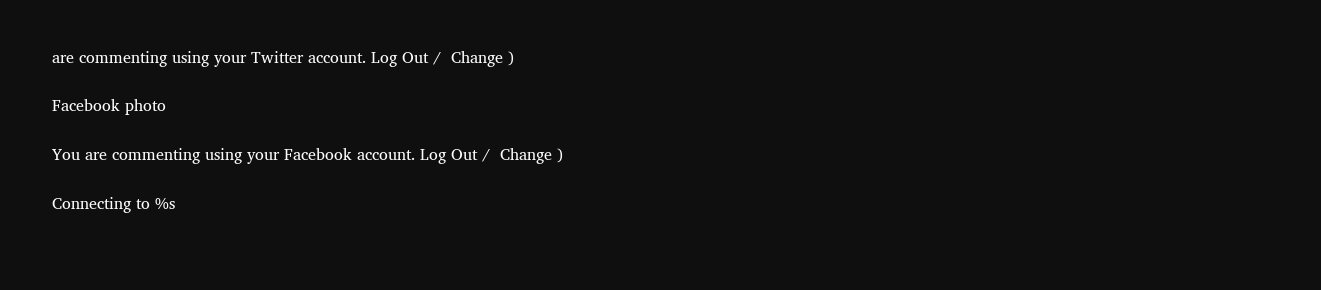are commenting using your Twitter account. Log Out /  Change )

Facebook photo

You are commenting using your Facebook account. Log Out /  Change )

Connecting to %s